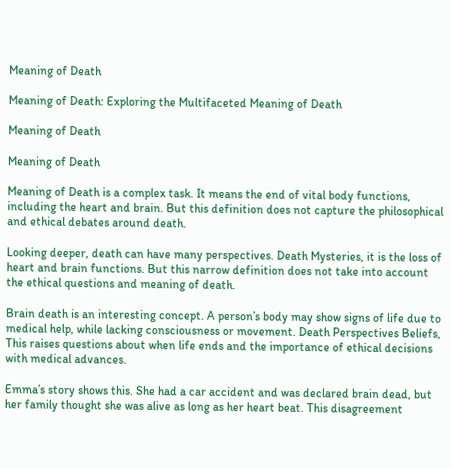Meaning of Death

Meaning of Death: Exploring the Multifaceted Meaning of Death

Meaning of Death

Meaning of Death

Meaning of Death is a complex task. It means the end of vital body functions, including the heart and brain. But this definition does not capture the philosophical and ethical debates around death.

Looking deeper, death can have many perspectives. Death Mysteries, it is the loss of heart and brain functions. But this narrow definition does not take into account the ethical questions and meaning of death.

Brain death is an interesting concept. A person’s body may show signs of life due to medical help, while lacking consciousness or movement. Death Perspectives Beliefs, This raises questions about when life ends and the importance of ethical decisions with medical advances.

Emma’s story shows this. She had a car accident and was declared brain dead, but her family thought she was alive as long as her heart beat. This disagreement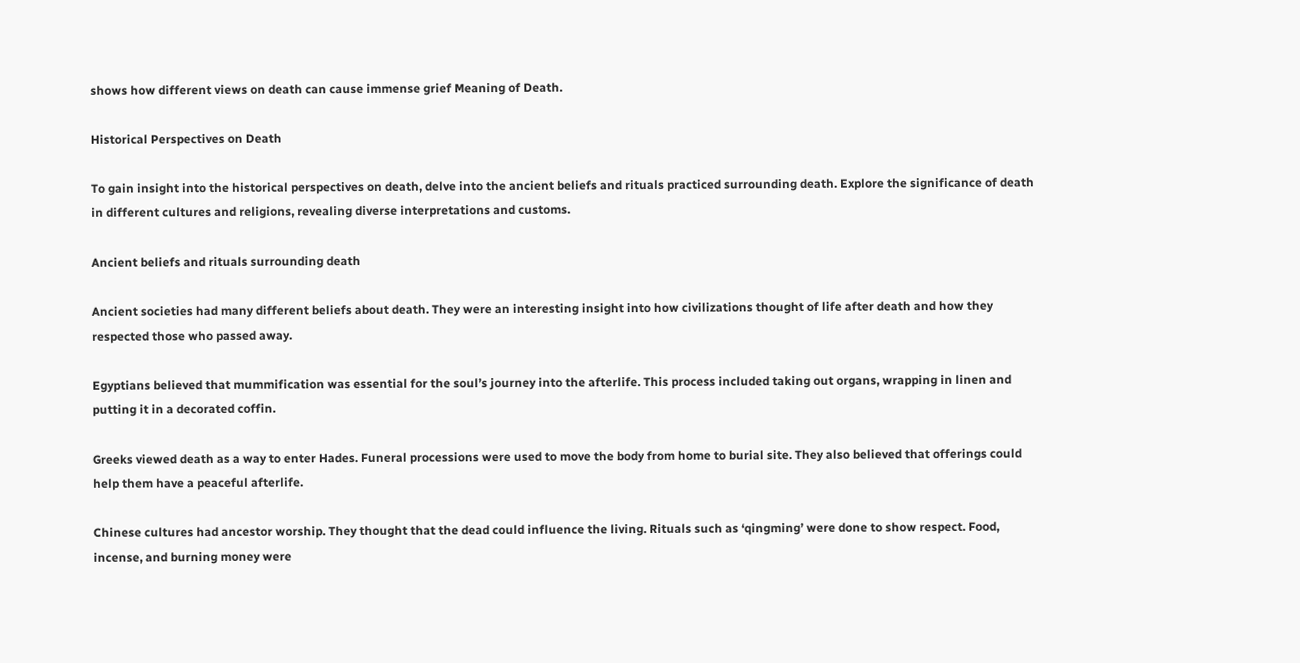shows how different views on death can cause immense grief Meaning of Death.

Historical Perspectives on Death

To gain insight into the historical perspectives on death, delve into the ancient beliefs and rituals practiced surrounding death. Explore the significance of death in different cultures and religions, revealing diverse interpretations and customs.

Ancient beliefs and rituals surrounding death

Ancient societies had many different beliefs about death. They were an interesting insight into how civilizations thought of life after death and how they respected those who passed away.

Egyptians believed that mummification was essential for the soul’s journey into the afterlife. This process included taking out organs, wrapping in linen and putting it in a decorated coffin.

Greeks viewed death as a way to enter Hades. Funeral processions were used to move the body from home to burial site. They also believed that offerings could help them have a peaceful afterlife.

Chinese cultures had ancestor worship. They thought that the dead could influence the living. Rituals such as ‘qingming’ were done to show respect. Food, incense, and burning money were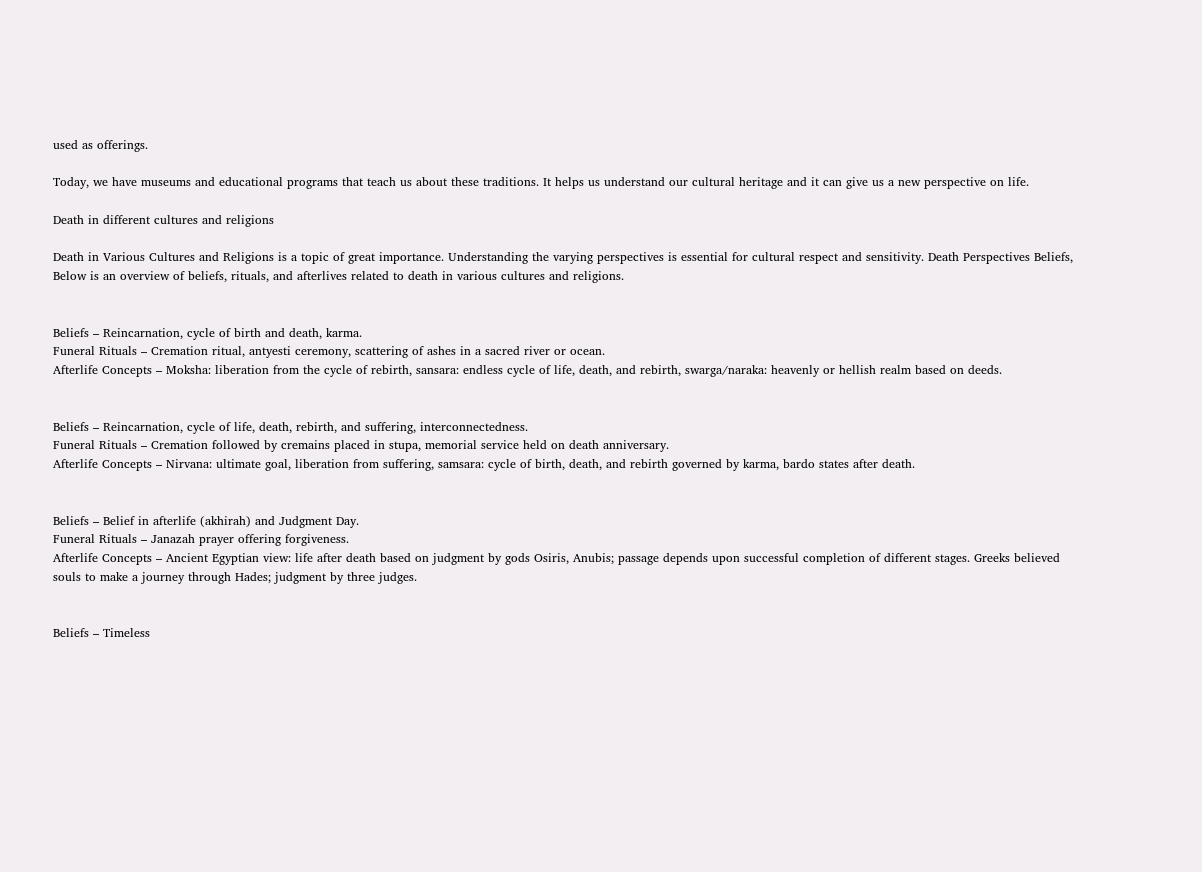used as offerings.

Today, we have museums and educational programs that teach us about these traditions. It helps us understand our cultural heritage and it can give us a new perspective on life.

Death in different cultures and religions

Death in Various Cultures and Religions is a topic of great importance. Understanding the varying perspectives is essential for cultural respect and sensitivity. Death Perspectives Beliefs, Below is an overview of beliefs, rituals, and afterlives related to death in various cultures and religions.


Beliefs – Reincarnation, cycle of birth and death, karma.
Funeral Rituals – Cremation ritual, antyesti ceremony, scattering of ashes in a sacred river or ocean.
Afterlife Concepts – Moksha: liberation from the cycle of rebirth, sansara: endless cycle of life, death, and rebirth, swarga/naraka: heavenly or hellish realm based on deeds.


Beliefs – Reincarnation, cycle of life, death, rebirth, and suffering, interconnectedness.
Funeral Rituals – Cremation followed by cremains placed in stupa, memorial service held on death anniversary.
Afterlife Concepts – Nirvana: ultimate goal, liberation from suffering, samsara: cycle of birth, death, and rebirth governed by karma, bardo states after death.


Beliefs – Belief in afterlife (akhirah) and Judgment Day.
Funeral Rituals – Janazah prayer offering forgiveness.
Afterlife Concepts – Ancient Egyptian view: life after death based on judgment by gods Osiris, Anubis; passage depends upon successful completion of different stages. Greeks believed souls to make a journey through Hades; judgment by three judges.


Beliefs – Timeless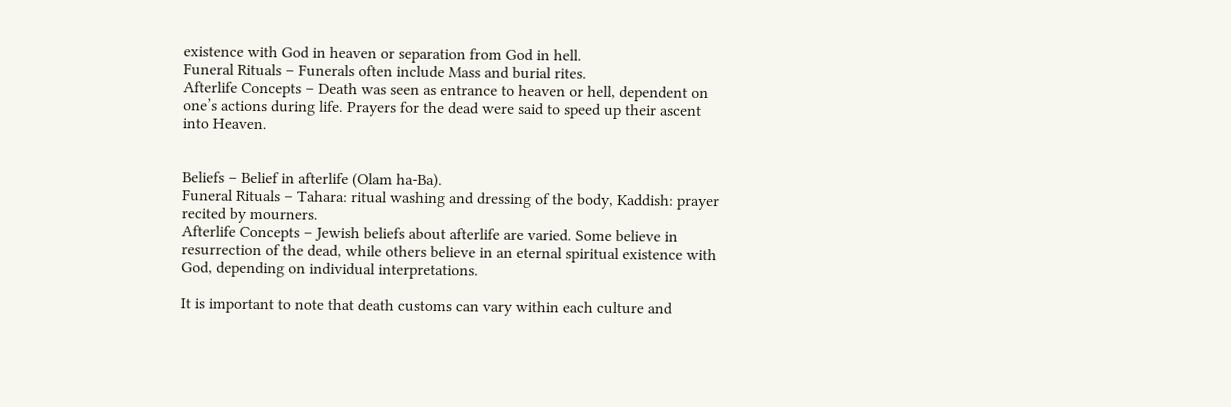existence with God in heaven or separation from God in hell.
Funeral Rituals – Funerals often include Mass and burial rites.
Afterlife Concepts – Death was seen as entrance to heaven or hell, dependent on one’s actions during life. Prayers for the dead were said to speed up their ascent into Heaven.


Beliefs – Belief in afterlife (Olam ha-Ba).
Funeral Rituals – Tahara: ritual washing and dressing of the body, Kaddish: prayer recited by mourners.
Afterlife Concepts – Jewish beliefs about afterlife are varied. Some believe in resurrection of the dead, while others believe in an eternal spiritual existence with God, depending on individual interpretations.

It is important to note that death customs can vary within each culture and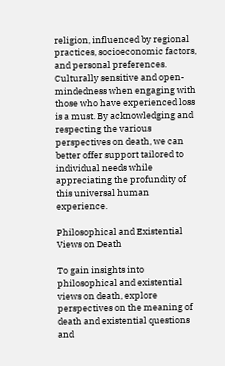religion, influenced by regional practices, socioeconomic factors, and personal preferences. Culturally sensitive and open-mindedness when engaging with those who have experienced loss is a must. By acknowledging and respecting the various perspectives on death, we can better offer support tailored to individual needs while appreciating the profundity of this universal human experience.

Philosophical and Existential Views on Death

To gain insights into philosophical and existential views on death, explore perspectives on the meaning of death and existential questions and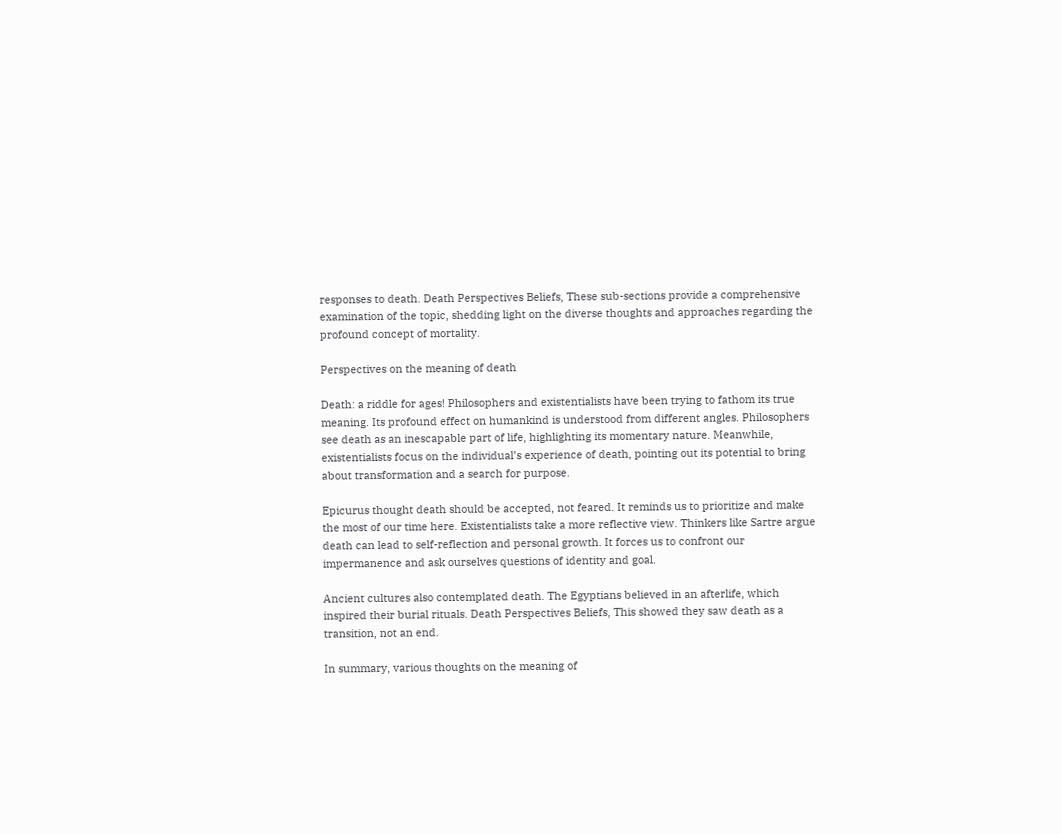responses to death. Death Perspectives Beliefs, These sub-sections provide a comprehensive examination of the topic, shedding light on the diverse thoughts and approaches regarding the profound concept of mortality.

Perspectives on the meaning of death

Death: a riddle for ages! Philosophers and existentialists have been trying to fathom its true meaning. Its profound effect on humankind is understood from different angles. Philosophers see death as an inescapable part of life, highlighting its momentary nature. Meanwhile, existentialists focus on the individual’s experience of death, pointing out its potential to bring about transformation and a search for purpose.

Epicurus thought death should be accepted, not feared. It reminds us to prioritize and make the most of our time here. Existentialists take a more reflective view. Thinkers like Sartre argue death can lead to self-reflection and personal growth. It forces us to confront our impermanence and ask ourselves questions of identity and goal.

Ancient cultures also contemplated death. The Egyptians believed in an afterlife, which inspired their burial rituals. Death Perspectives Beliefs, This showed they saw death as a transition, not an end.

In summary, various thoughts on the meaning of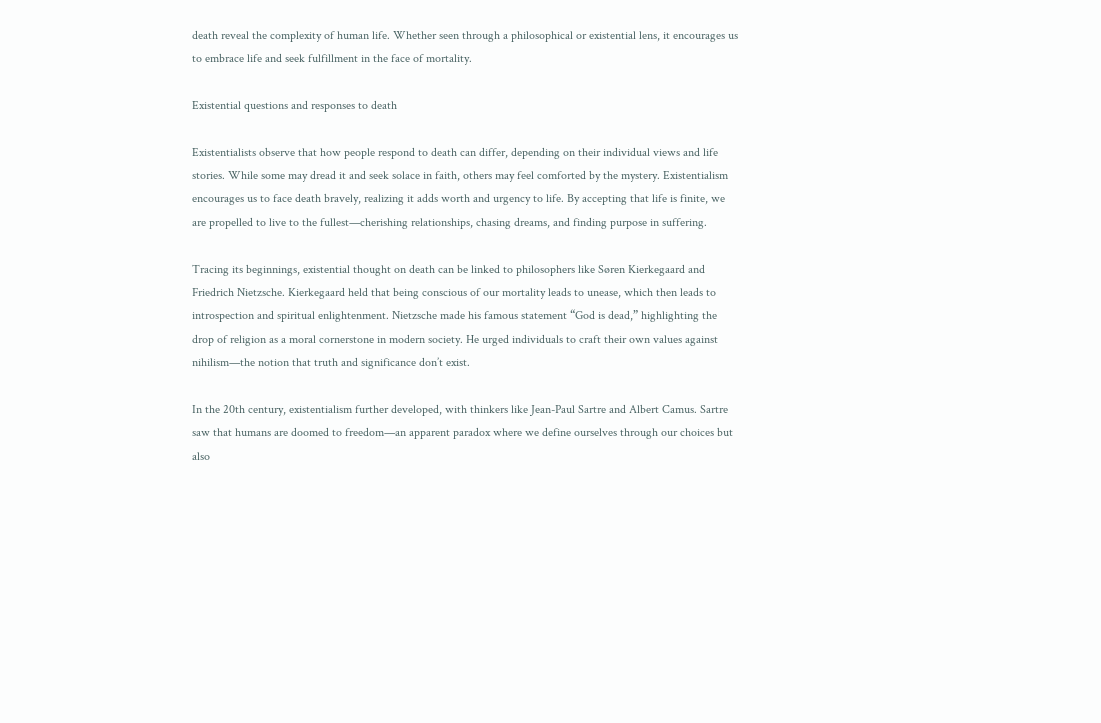death reveal the complexity of human life. Whether seen through a philosophical or existential lens, it encourages us to embrace life and seek fulfillment in the face of mortality.

Existential questions and responses to death

Existentialists observe that how people respond to death can differ, depending on their individual views and life stories. While some may dread it and seek solace in faith, others may feel comforted by the mystery. Existentialism encourages us to face death bravely, realizing it adds worth and urgency to life. By accepting that life is finite, we are propelled to live to the fullest—cherishing relationships, chasing dreams, and finding purpose in suffering.

Tracing its beginnings, existential thought on death can be linked to philosophers like Søren Kierkegaard and Friedrich Nietzsche. Kierkegaard held that being conscious of our mortality leads to unease, which then leads to introspection and spiritual enlightenment. Nietzsche made his famous statement “God is dead,” highlighting the drop of religion as a moral cornerstone in modern society. He urged individuals to craft their own values against nihilism—the notion that truth and significance don’t exist.

In the 20th century, existentialism further developed, with thinkers like Jean-Paul Sartre and Albert Camus. Sartre saw that humans are doomed to freedom—an apparent paradox where we define ourselves through our choices but also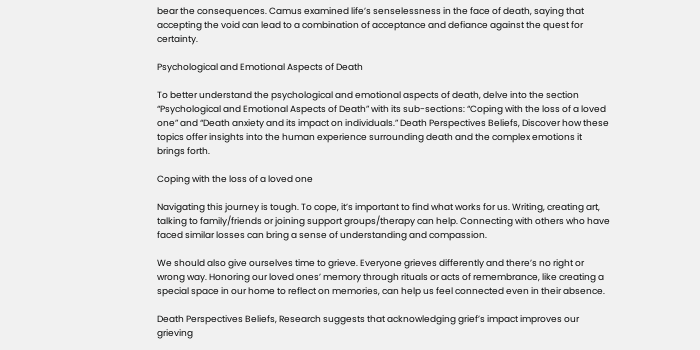bear the consequences. Camus examined life’s senselessness in the face of death, saying that accepting the void can lead to a combination of acceptance and defiance against the quest for certainty.

Psychological and Emotional Aspects of Death

To better understand the psychological and emotional aspects of death, delve into the section “Psychological and Emotional Aspects of Death” with its sub-sections: “Coping with the loss of a loved one” and “Death anxiety and its impact on individuals.” Death Perspectives Beliefs, Discover how these topics offer insights into the human experience surrounding death and the complex emotions it brings forth.

Coping with the loss of a loved one

Navigating this journey is tough. To cope, it’s important to find what works for us. Writing, creating art, talking to family/friends or joining support groups/therapy can help. Connecting with others who have faced similar losses can bring a sense of understanding and compassion.

We should also give ourselves time to grieve. Everyone grieves differently and there’s no right or wrong way. Honoring our loved ones’ memory through rituals or acts of remembrance, like creating a special space in our home to reflect on memories, can help us feel connected even in their absence.

Death Perspectives Beliefs, Research suggests that acknowledging grief’s impact improves our grieving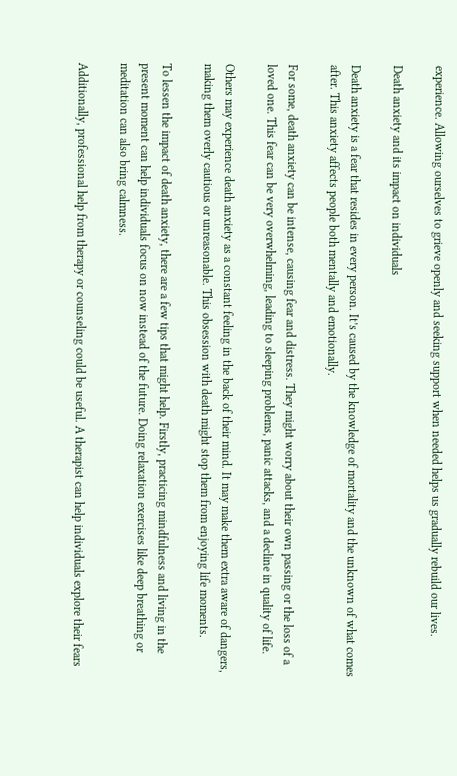experience. Allowing ourselves to grieve openly and seeking support when needed helps us gradually rebuild our lives.

Death anxiety and its impact on individuals

Death anxiety is a fear that resides in every person. It’s caused by the knowledge of mortality and the unknown of what comes after. This anxiety affects people both mentally and emotionally.

For some, death anxiety can be intense, causing fear and distress. They might worry about their own passing or the loss of a loved one. This fear can be very overwhelming, leading to sleeping problems, panic attacks, and a decline in quality of life.

Others may experience death anxiety as a constant feeling in the back of their mind. It may make them extra aware of dangers, making them overly cautious or unreasonable. This obsession with death might stop them from enjoying life moments.

To lessen the impact of death anxiety, there are a few tips that might help. Firstly, practicing mindfulness and living in the present moment can help individuals focus on now instead of the future. Doing relaxation exercises like deep breathing or meditation can also bring calmness.

Additionally, professional help from therapy or counseling could be useful. A therapist can help individuals explore their fears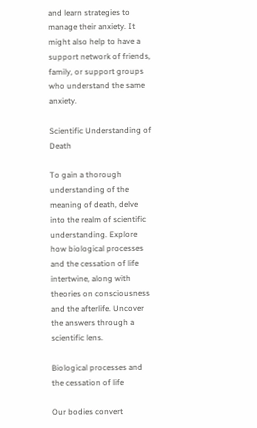and learn strategies to manage their anxiety. It might also help to have a support network of friends, family, or support groups who understand the same anxiety.

Scientific Understanding of Death

To gain a thorough understanding of the meaning of death, delve into the realm of scientific understanding. Explore how biological processes and the cessation of life intertwine, along with theories on consciousness and the afterlife. Uncover the answers through a scientific lens.

Biological processes and the cessation of life

Our bodies convert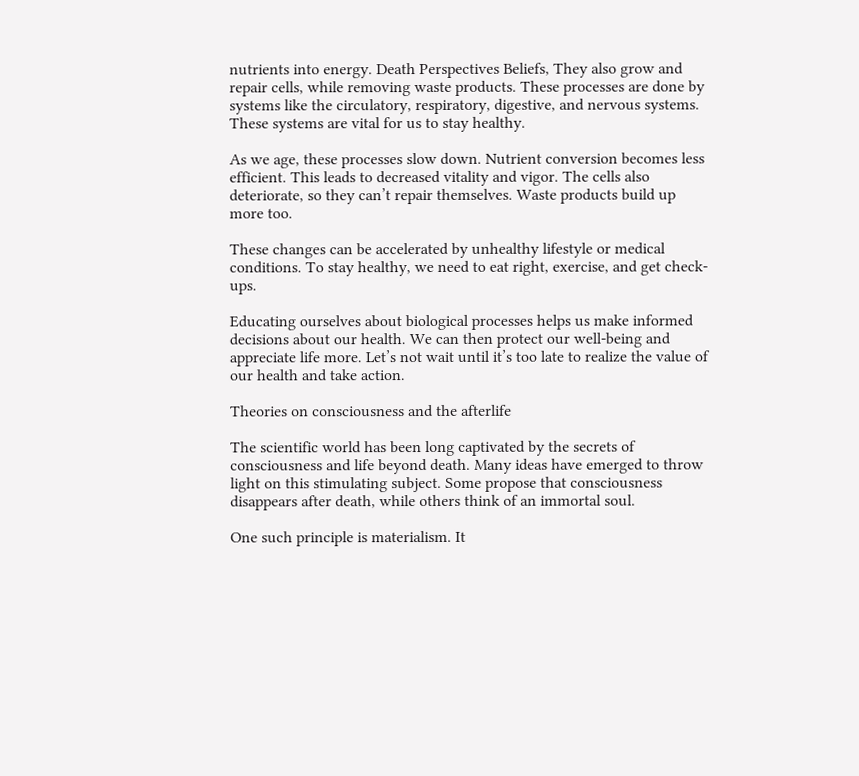nutrients into energy. Death Perspectives Beliefs, They also grow and repair cells, while removing waste products. These processes are done by systems like the circulatory, respiratory, digestive, and nervous systems. These systems are vital for us to stay healthy.

As we age, these processes slow down. Nutrient conversion becomes less efficient. This leads to decreased vitality and vigor. The cells also deteriorate, so they can’t repair themselves. Waste products build up more too.

These changes can be accelerated by unhealthy lifestyle or medical conditions. To stay healthy, we need to eat right, exercise, and get check-ups.

Educating ourselves about biological processes helps us make informed decisions about our health. We can then protect our well-being and appreciate life more. Let’s not wait until it’s too late to realize the value of our health and take action.

Theories on consciousness and the afterlife

The scientific world has been long captivated by the secrets of consciousness and life beyond death. Many ideas have emerged to throw light on this stimulating subject. Some propose that consciousness disappears after death, while others think of an immortal soul.

One such principle is materialism. It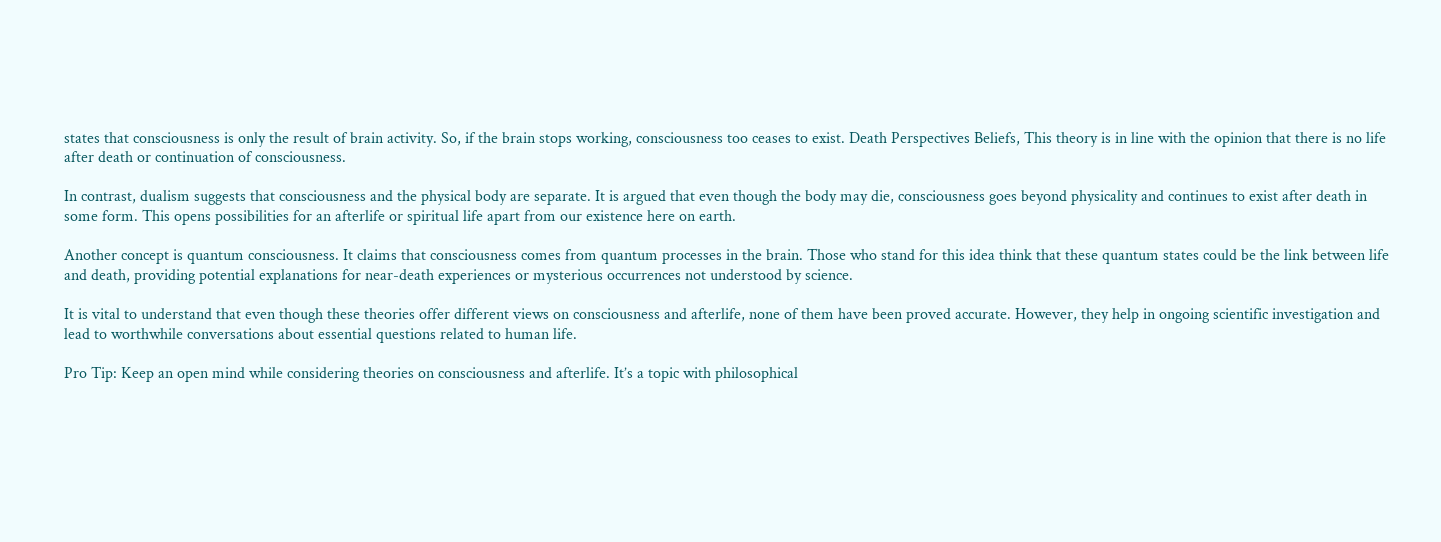states that consciousness is only the result of brain activity. So, if the brain stops working, consciousness too ceases to exist. Death Perspectives Beliefs, This theory is in line with the opinion that there is no life after death or continuation of consciousness.

In contrast, dualism suggests that consciousness and the physical body are separate. It is argued that even though the body may die, consciousness goes beyond physicality and continues to exist after death in some form. This opens possibilities for an afterlife or spiritual life apart from our existence here on earth.

Another concept is quantum consciousness. It claims that consciousness comes from quantum processes in the brain. Those who stand for this idea think that these quantum states could be the link between life and death, providing potential explanations for near-death experiences or mysterious occurrences not understood by science.

It is vital to understand that even though these theories offer different views on consciousness and afterlife, none of them have been proved accurate. However, they help in ongoing scientific investigation and lead to worthwhile conversations about essential questions related to human life.

Pro Tip: Keep an open mind while considering theories on consciousness and afterlife. It’s a topic with philosophical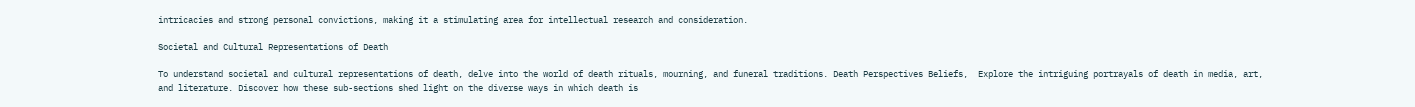intricacies and strong personal convictions, making it a stimulating area for intellectual research and consideration.

Societal and Cultural Representations of Death

To understand societal and cultural representations of death, delve into the world of death rituals, mourning, and funeral traditions. Death Perspectives Beliefs,  Explore the intriguing portrayals of death in media, art, and literature. Discover how these sub-sections shed light on the diverse ways in which death is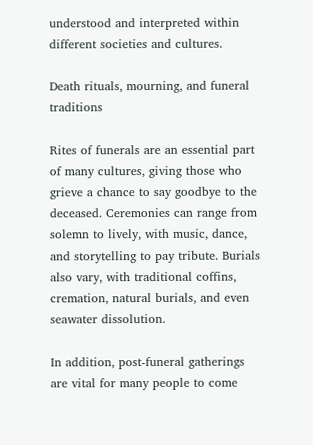understood and interpreted within different societies and cultures.

Death rituals, mourning, and funeral traditions

Rites of funerals are an essential part of many cultures, giving those who grieve a chance to say goodbye to the deceased. Ceremonies can range from solemn to lively, with music, dance, and storytelling to pay tribute. Burials also vary, with traditional coffins, cremation, natural burials, and even seawater dissolution.

In addition, post-funeral gatherings are vital for many people to come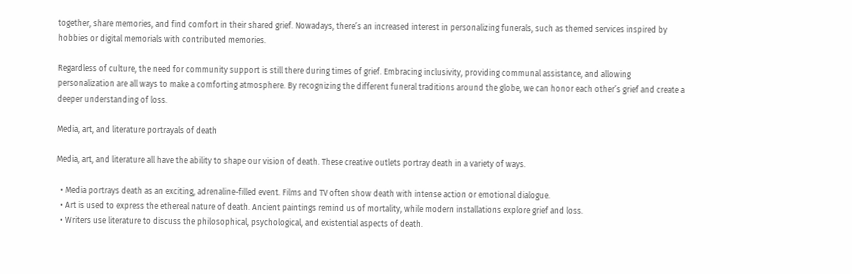together, share memories, and find comfort in their shared grief. Nowadays, there’s an increased interest in personalizing funerals, such as themed services inspired by hobbies or digital memorials with contributed memories.

Regardless of culture, the need for community support is still there during times of grief. Embracing inclusivity, providing communal assistance, and allowing personalization are all ways to make a comforting atmosphere. By recognizing the different funeral traditions around the globe, we can honor each other’s grief and create a deeper understanding of loss.

Media, art, and literature portrayals of death

Media, art, and literature all have the ability to shape our vision of death. These creative outlets portray death in a variety of ways.

  • Media portrays death as an exciting, adrenaline-filled event. Films and TV often show death with intense action or emotional dialogue.
  • Art is used to express the ethereal nature of death. Ancient paintings remind us of mortality, while modern installations explore grief and loss.
  • Writers use literature to discuss the philosophical, psychological, and existential aspects of death.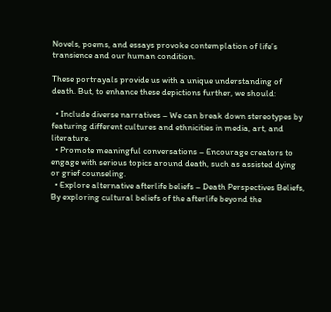Novels, poems, and essays provoke contemplation of life’s transience and our human condition.

These portrayals provide us with a unique understanding of death. But, to enhance these depictions further, we should:

  • Include diverse narratives – We can break down stereotypes by featuring different cultures and ethnicities in media, art, and literature.
  • Promote meaningful conversations – Encourage creators to engage with serious topics around death, such as assisted dying or grief counseling.
  • Explore alternative afterlife beliefs – Death Perspectives Beliefs, By exploring cultural beliefs of the afterlife beyond the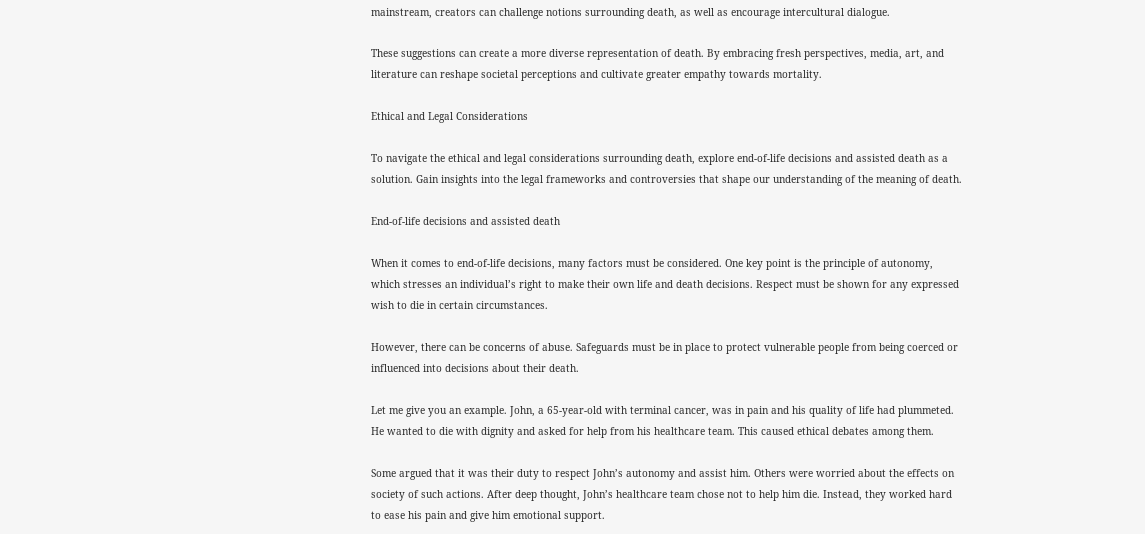mainstream, creators can challenge notions surrounding death, as well as encourage intercultural dialogue.

These suggestions can create a more diverse representation of death. By embracing fresh perspectives, media, art, and literature can reshape societal perceptions and cultivate greater empathy towards mortality.

Ethical and Legal Considerations

To navigate the ethical and legal considerations surrounding death, explore end-of-life decisions and assisted death as a solution. Gain insights into the legal frameworks and controversies that shape our understanding of the meaning of death.

End-of-life decisions and assisted death

When it comes to end-of-life decisions, many factors must be considered. One key point is the principle of autonomy, which stresses an individual’s right to make their own life and death decisions. Respect must be shown for any expressed wish to die in certain circumstances.

However, there can be concerns of abuse. Safeguards must be in place to protect vulnerable people from being coerced or influenced into decisions about their death.

Let me give you an example. John, a 65-year-old with terminal cancer, was in pain and his quality of life had plummeted. He wanted to die with dignity and asked for help from his healthcare team. This caused ethical debates among them.

Some argued that it was their duty to respect John’s autonomy and assist him. Others were worried about the effects on society of such actions. After deep thought, John’s healthcare team chose not to help him die. Instead, they worked hard to ease his pain and give him emotional support.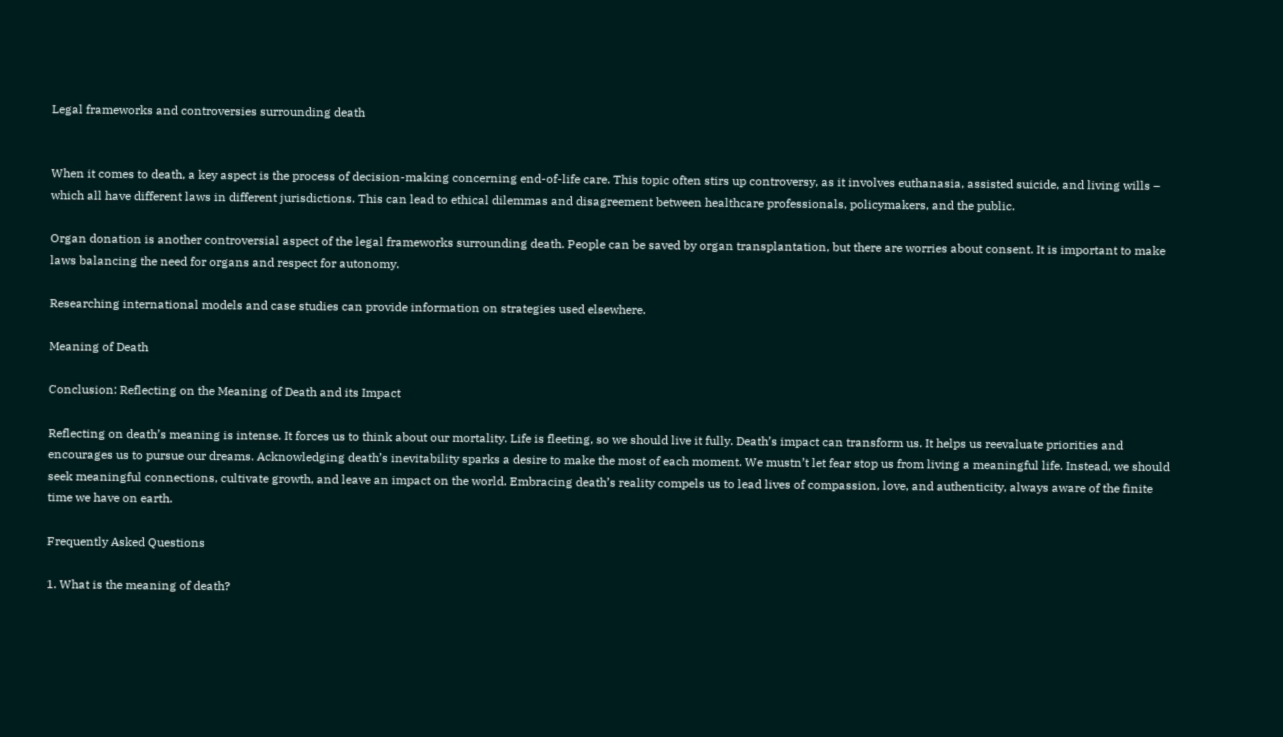Legal frameworks and controversies surrounding death


When it comes to death, a key aspect is the process of decision-making concerning end-of-life care. This topic often stirs up controversy, as it involves euthanasia, assisted suicide, and living wills – which all have different laws in different jurisdictions. This can lead to ethical dilemmas and disagreement between healthcare professionals, policymakers, and the public.

Organ donation is another controversial aspect of the legal frameworks surrounding death. People can be saved by organ transplantation, but there are worries about consent. It is important to make laws balancing the need for organs and respect for autonomy.

Researching international models and case studies can provide information on strategies used elsewhere.

Meaning of Death

Conclusion: Reflecting on the Meaning of Death and its Impact

Reflecting on death’s meaning is intense. It forces us to think about our mortality. Life is fleeting, so we should live it fully. Death’s impact can transform us. It helps us reevaluate priorities and encourages us to pursue our dreams. Acknowledging death’s inevitability sparks a desire to make the most of each moment. We mustn’t let fear stop us from living a meaningful life. Instead, we should seek meaningful connections, cultivate growth, and leave an impact on the world. Embracing death’s reality compels us to lead lives of compassion, love, and authenticity, always aware of the finite time we have on earth.

Frequently Asked Questions

1. What is the meaning of death?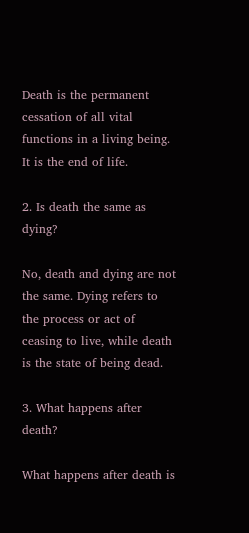Death is the permanent cessation of all vital functions in a living being. It is the end of life.

2. Is death the same as dying?

No, death and dying are not the same. Dying refers to the process or act of ceasing to live, while death is the state of being dead.

3. What happens after death?

What happens after death is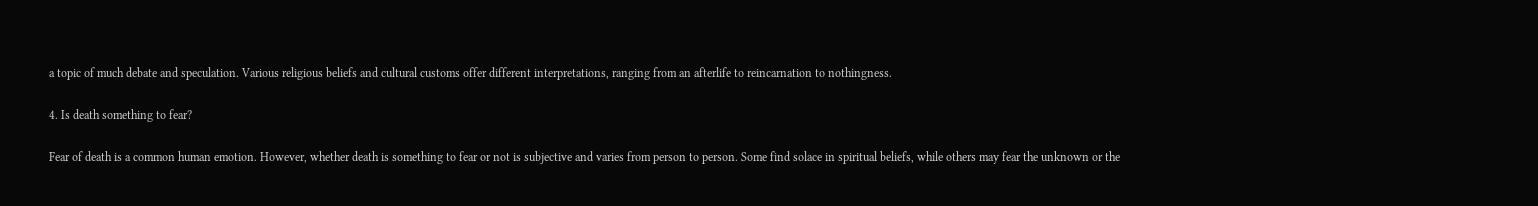a topic of much debate and speculation. Various religious beliefs and cultural customs offer different interpretations, ranging from an afterlife to reincarnation to nothingness.

4. Is death something to fear?

Fear of death is a common human emotion. However, whether death is something to fear or not is subjective and varies from person to person. Some find solace in spiritual beliefs, while others may fear the unknown or the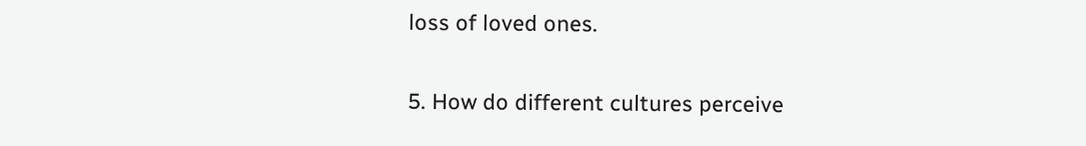loss of loved ones.

5. How do different cultures perceive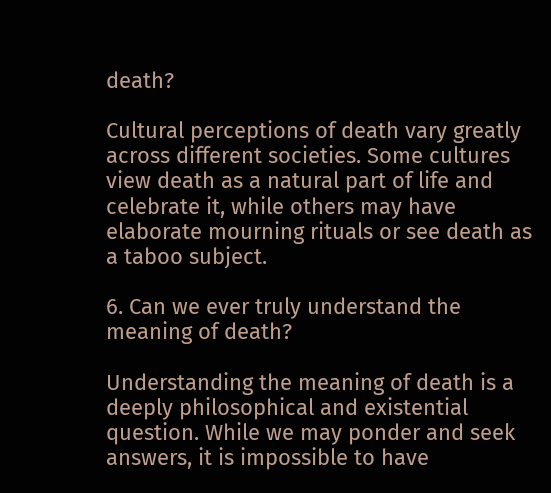death?

Cultural perceptions of death vary greatly across different societies. Some cultures view death as a natural part of life and celebrate it, while others may have elaborate mourning rituals or see death as a taboo subject.

6. Can we ever truly understand the meaning of death?

Understanding the meaning of death is a deeply philosophical and existential question. While we may ponder and seek answers, it is impossible to have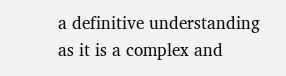a definitive understanding as it is a complex and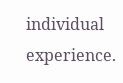individual experience.